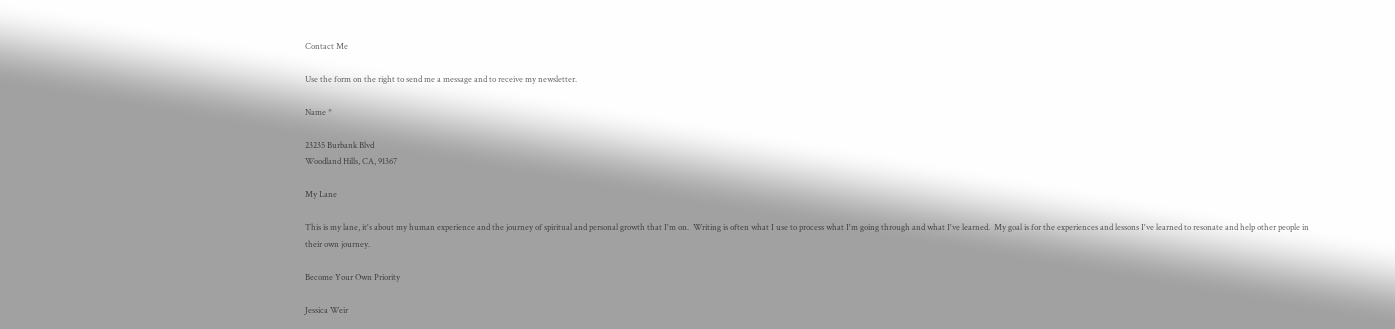Contact Me

Use the form on the right to send me a message and to receive my newsletter.

Name *

23235 Burbank Blvd
Woodland Hills, CA, 91367

My Lane

This is my lane, it's about my human experience and the journey of spiritual and personal growth that I'm on.  Writing is often what I use to process what I'm going through and what I've learned.  My goal is for the experiences and lessons I've learned to resonate and help other people in their own journey.

Become Your Own Priority

Jessica Weir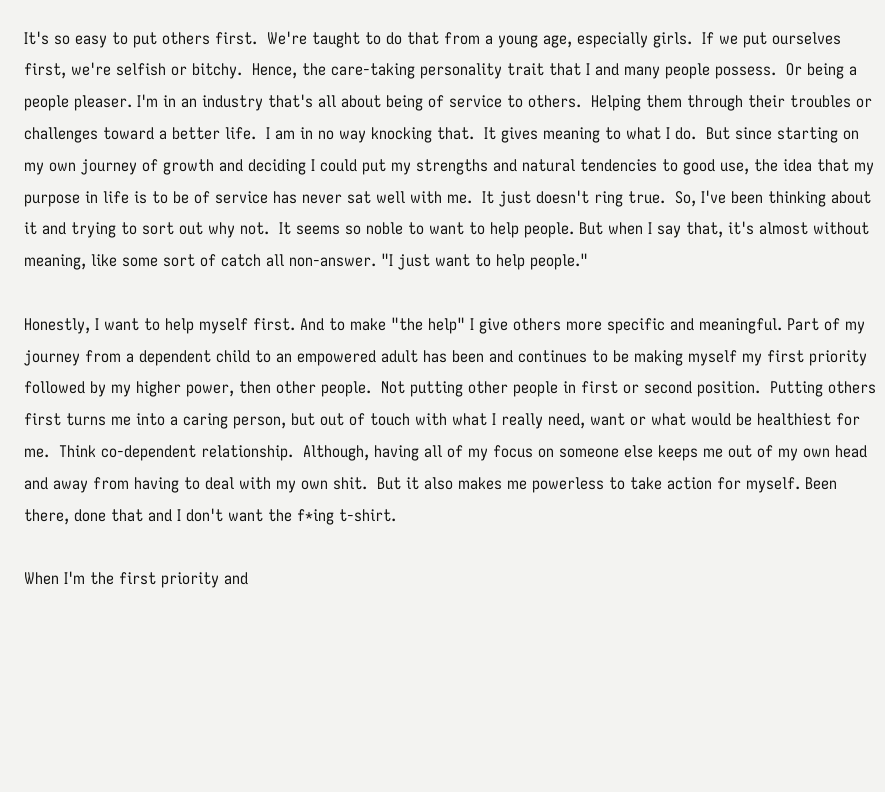It's so easy to put others first.  We're taught to do that from a young age, especially girls.  If we put ourselves first, we're selfish or bitchy.  Hence, the care-taking personality trait that I and many people possess.  Or being a people pleaser. I'm in an industry that's all about being of service to others.  Helping them through their troubles or challenges toward a better life.  I am in no way knocking that.  It gives meaning to what I do.  But since starting on my own journey of growth and deciding I could put my strengths and natural tendencies to good use, the idea that my purpose in life is to be of service has never sat well with me.  It just doesn't ring true.  So, I've been thinking about it and trying to sort out why not.  It seems so noble to want to help people. But when I say that, it's almost without meaning, like some sort of catch all non-answer. "I just want to help people."

Honestly, I want to help myself first. And to make "the help" I give others more specific and meaningful. Part of my journey from a dependent child to an empowered adult has been and continues to be making myself my first priority followed by my higher power, then other people.  Not putting other people in first or second position.  Putting others first turns me into a caring person, but out of touch with what I really need, want or what would be healthiest for me.  Think co-dependent relationship.  Although, having all of my focus on someone else keeps me out of my own head and away from having to deal with my own shit.  But it also makes me powerless to take action for myself. Been there, done that and I don't want the f*ing t-shirt.

When I'm the first priority and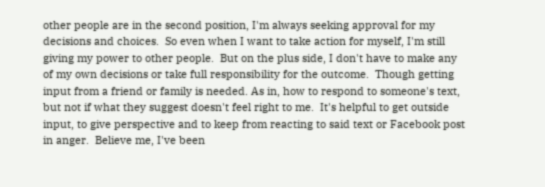other people are in the second position, I'm always seeking approval for my decisions and choices.  So even when I want to take action for myself, I'm still giving my power to other people.  But on the plus side, I don't have to make any of my own decisions or take full responsibility for the outcome.  Though getting input from a friend or family is needed. As in, how to respond to someone's text, but not if what they suggest doesn't feel right to me.  It's helpful to get outside input, to give perspective and to keep from reacting to said text or Facebook post in anger.  Believe me, I've been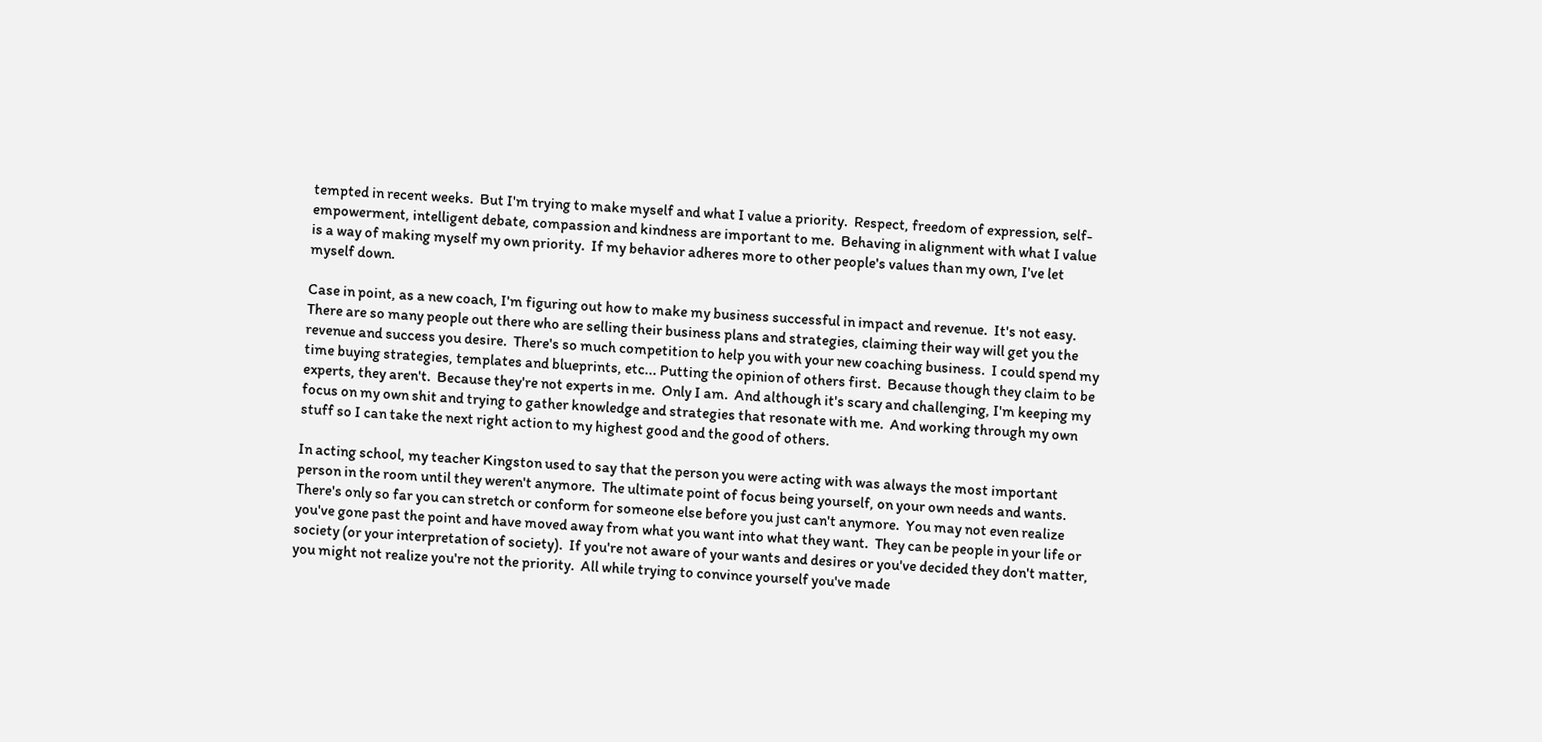tempted in recent weeks.  But I'm trying to make myself and what I value a priority.  Respect, freedom of expression, self-empowerment, intelligent debate, compassion and kindness are important to me.  Behaving in alignment with what I value is a way of making myself my own priority.  If my behavior adheres more to other people's values than my own, I've let myself down.

Case in point, as a new coach, I'm figuring out how to make my business successful in impact and revenue.  It's not easy.  There are so many people out there who are selling their business plans and strategies, claiming their way will get you the revenue and success you desire.  There's so much competition to help you with your new coaching business.  I could spend my time buying strategies, templates and blueprints, etc... Putting the opinion of others first.  Because though they claim to be experts, they aren't.  Because they're not experts in me.  Only I am.  And although it's scary and challenging, I'm keeping my focus on my own shit and trying to gather knowledge and strategies that resonate with me.  And working through my own stuff so I can take the next right action to my highest good and the good of others.

In acting school, my teacher Kingston used to say that the person you were acting with was always the most important person in the room until they weren't anymore.  The ultimate point of focus being yourself, on your own needs and wants.  There's only so far you can stretch or conform for someone else before you just can't anymore.  You may not even realize you've gone past the point and have moved away from what you want into what they want.  They can be people in your life or society (or your interpretation of society).  If you're not aware of your wants and desires or you've decided they don't matter, you might not realize you're not the priority.  All while trying to convince yourself you've made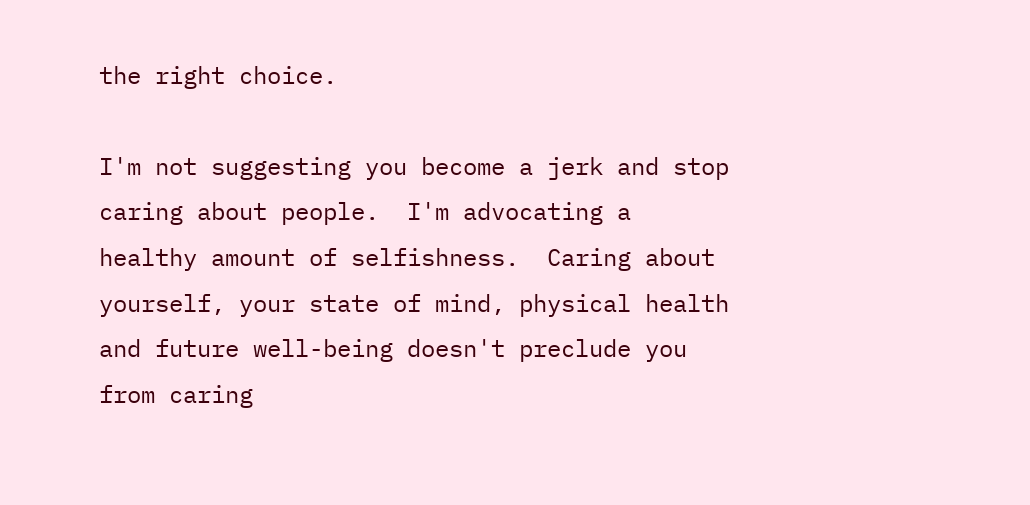the right choice.

I'm not suggesting you become a jerk and stop caring about people.  I'm advocating a healthy amount of selfishness.  Caring about yourself, your state of mind, physical health and future well-being doesn't preclude you from caring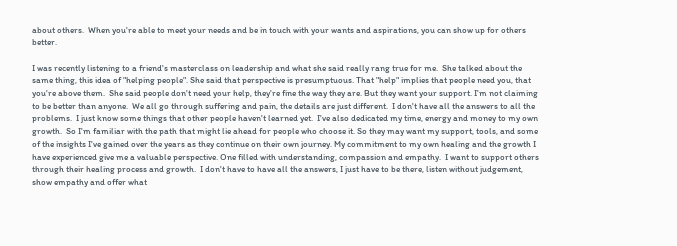about others.  When you're able to meet your needs and be in touch with your wants and aspirations, you can show up for others better.

I was recently listening to a friend's masterclass on leadership and what she said really rang true for me.  She talked about the same thing, this idea of "helping people". She said that perspective is presumptuous. That "help" implies that people need you, that you're above them.  She said people don't need your help, they're fine the way they are. But they want your support. I'm not claiming to be better than anyone.  We all go through suffering and pain, the details are just different.  I don't have all the answers to all the problems.  I just know some things that other people haven't learned yet.  I've also dedicated my time, energy and money to my own growth.  So I'm familiar with the path that might lie ahead for people who choose it. So they may want my support, tools, and some of the insights I've gained over the years as they continue on their own journey. My commitment to my own healing and the growth I have experienced give me a valuable perspective. One filled with understanding, compassion and empathy.  I want to support others through their healing process and growth.  I don't have to have all the answers, I just have to be there, listen without judgement, show empathy and offer what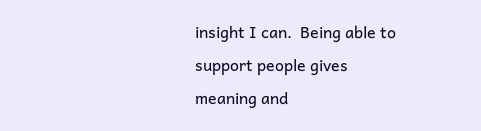insight I can.  Being able to support people gives meaning and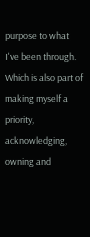purpose to what I've been through.  Which is also part of making myself a priority, acknowledging, owning and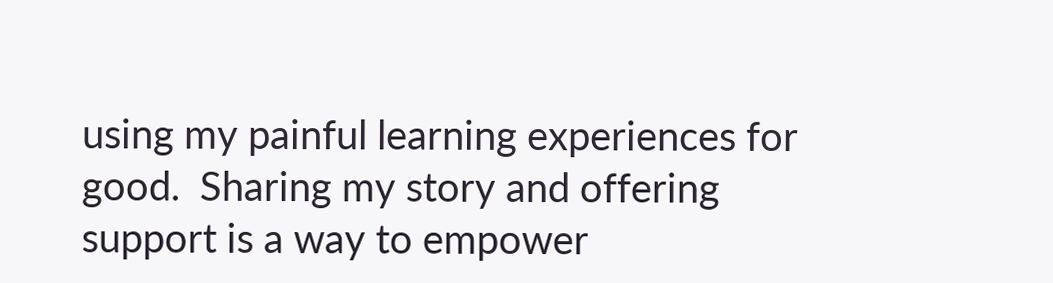using my painful learning experiences for good.  Sharing my story and offering support is a way to empower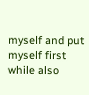myself and put myself first while also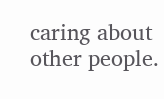caring about other people.